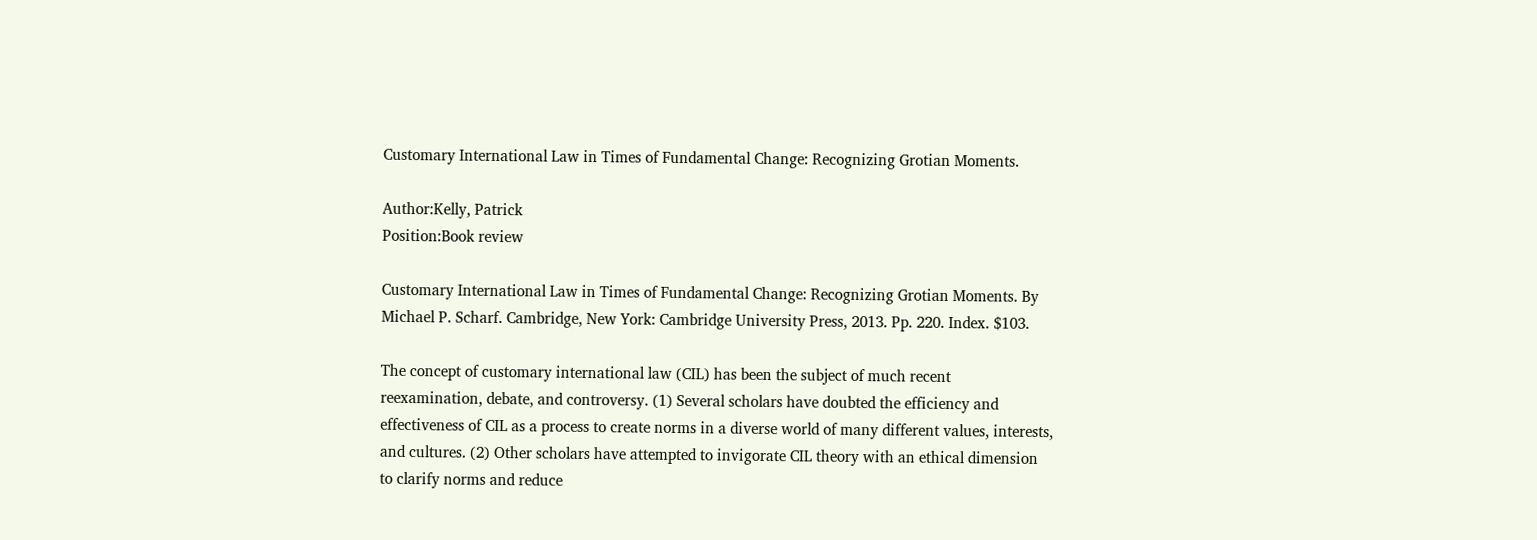Customary International Law in Times of Fundamental Change: Recognizing Grotian Moments.

Author:Kelly, Patrick
Position:Book review

Customary International Law in Times of Fundamental Change: Recognizing Grotian Moments. By Michael P. Scharf. Cambridge, New York: Cambridge University Press, 2013. Pp. 220. Index. $103.

The concept of customary international law (CIL) has been the subject of much recent reexamination, debate, and controversy. (1) Several scholars have doubted the efficiency and effectiveness of CIL as a process to create norms in a diverse world of many different values, interests, and cultures. (2) Other scholars have attempted to invigorate CIL theory with an ethical dimension to clarify norms and reduce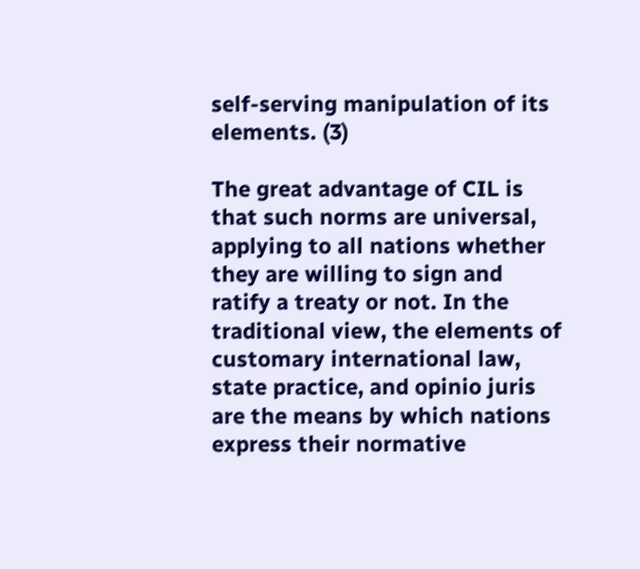self-serving manipulation of its elements. (3)

The great advantage of CIL is that such norms are universal, applying to all nations whether they are willing to sign and ratify a treaty or not. In the traditional view, the elements of customary international law, state practice, and opinio juris are the means by which nations express their normative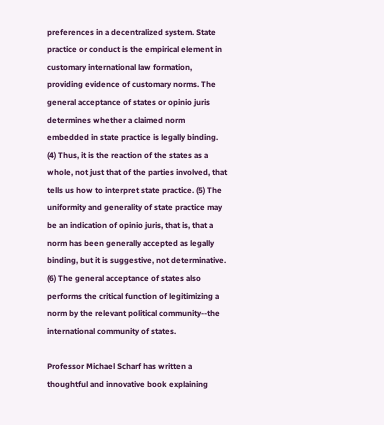preferences in a decentralized system. State practice or conduct is the empirical element in customary international law formation, providing evidence of customary norms. The general acceptance of states or opinio juris determines whether a claimed norm embedded in state practice is legally binding. (4) Thus, it is the reaction of the states as a whole, not just that of the parties involved, that tells us how to interpret state practice. (5) The uniformity and generality of state practice may be an indication of opinio juris, that is, that a norm has been generally accepted as legally binding, but it is suggestive, not determinative. (6) The general acceptance of states also performs the critical function of legitimizing a norm by the relevant political community--the international community of states.

Professor Michael Scharf has written a thoughtful and innovative book explaining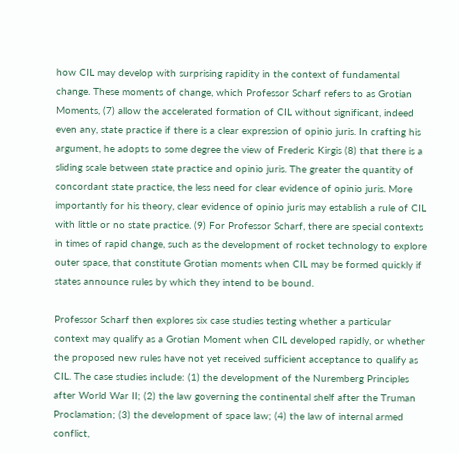how CIL may develop with surprising rapidity in the context of fundamental change. These moments of change, which Professor Scharf refers to as Grotian Moments, (7) allow the accelerated formation of CIL without significant, indeed even any, state practice if there is a clear expression of opinio juris. In crafting his argument, he adopts to some degree the view of Frederic Kirgis (8) that there is a sliding scale between state practice and opinio juris. The greater the quantity of concordant state practice, the less need for clear evidence of opinio juris. More importantly for his theory, clear evidence of opinio juris may establish a rule of CIL with little or no state practice. (9) For Professor Scharf, there are special contexts in times of rapid change, such as the development of rocket technology to explore outer space, that constitute Grotian moments when CIL may be formed quickly if states announce rules by which they intend to be bound.

Professor Scharf then explores six case studies testing whether a particular context may qualify as a Grotian Moment when CIL developed rapidly, or whether the proposed new rules have not yet received sufficient acceptance to qualify as CIL. The case studies include: (1) the development of the Nuremberg Principles after World War II; (2) the law governing the continental shelf after the Truman Proclamation; (3) the development of space law; (4) the law of internal armed conflict,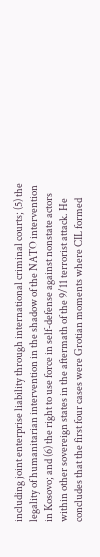including joint enterprise liability through international criminal courts; (5) the legality of humanitarian intervention in the shadow of the NATO intervention in Kosovo; and (6) the right to use force in self-defense against nonstate actors within other sovereign states in the aftermath of the 9/11 terrorist attack. He concludes that the first four cases were Grotian moments where CIL formed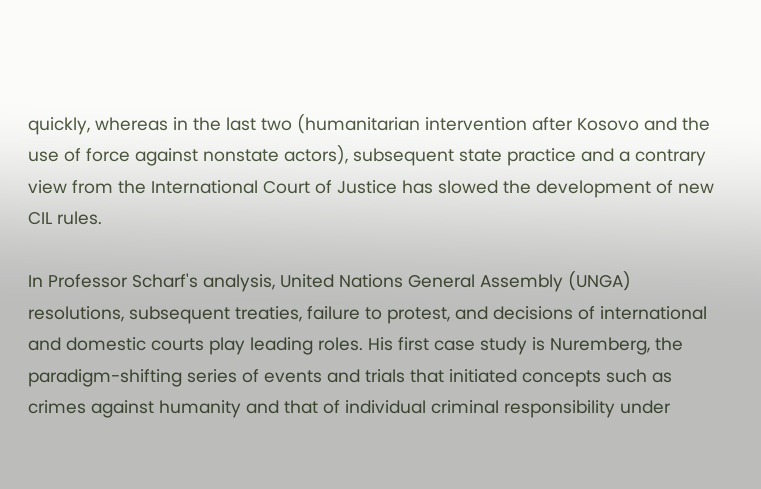quickly, whereas in the last two (humanitarian intervention after Kosovo and the use of force against nonstate actors), subsequent state practice and a contrary view from the International Court of Justice has slowed the development of new CIL rules.

In Professor Scharf's analysis, United Nations General Assembly (UNGA) resolutions, subsequent treaties, failure to protest, and decisions of international and domestic courts play leading roles. His first case study is Nuremberg, the paradigm-shifting series of events and trials that initiated concepts such as crimes against humanity and that of individual criminal responsibility under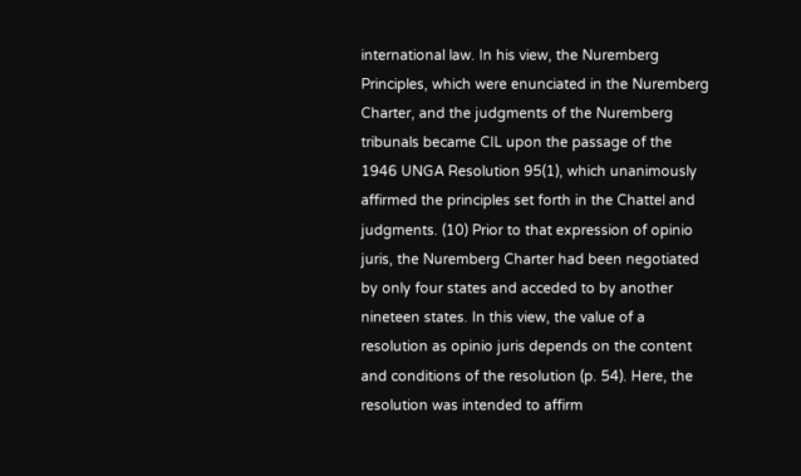international law. In his view, the Nuremberg Principles, which were enunciated in the Nuremberg Charter, and the judgments of the Nuremberg tribunals became CIL upon the passage of the 1946 UNGA Resolution 95(1), which unanimously affirmed the principles set forth in the Chattel and judgments. (10) Prior to that expression of opinio juris, the Nuremberg Charter had been negotiated by only four states and acceded to by another nineteen states. In this view, the value of a resolution as opinio juris depends on the content and conditions of the resolution (p. 54). Here, the resolution was intended to affirm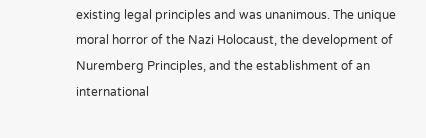existing legal principles and was unanimous. The unique moral horror of the Nazi Holocaust, the development of Nuremberg Principles, and the establishment of an international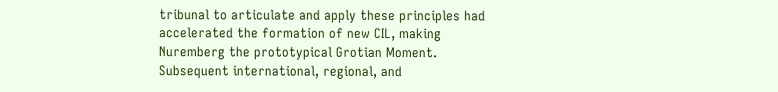tribunal to articulate and apply these principles had accelerated the formation of new CIL, making Nuremberg the prototypical Grotian Moment. Subsequent international, regional, and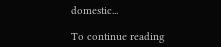domestic...

To continue reading